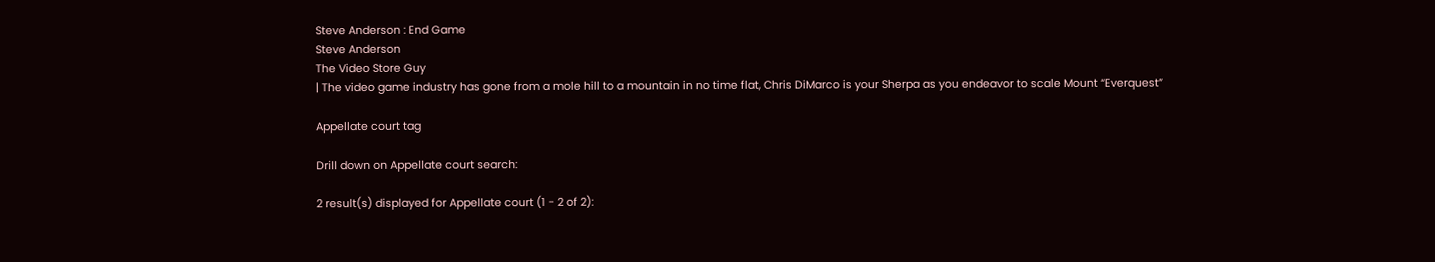Steve Anderson : End Game
Steve Anderson
The Video Store Guy
| The video game industry has gone from a mole hill to a mountain in no time flat, Chris DiMarco is your Sherpa as you endeavor to scale Mount “Everquest”

Appellate court tag

Drill down on Appellate court search:

2 result(s) displayed for Appellate court (1 - 2 of 2):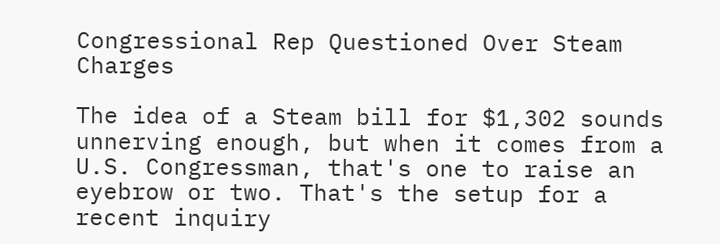Congressional Rep Questioned Over Steam Charges

The idea of a Steam bill for $1,302 sounds unnerving enough, but when it comes from a U.S. Congressman, that's one to raise an eyebrow or two. That's the setup for a recent inquiry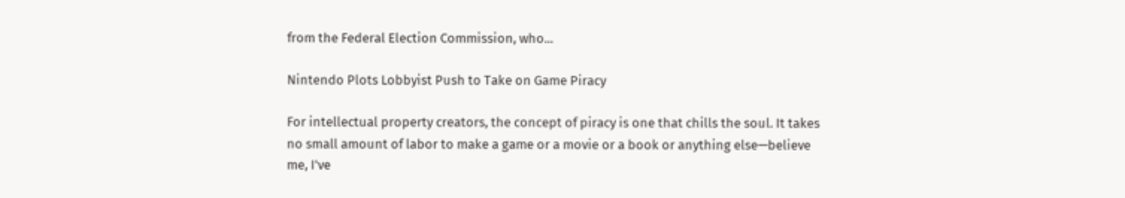from the Federal Election Commission, who...

Nintendo Plots Lobbyist Push to Take on Game Piracy

For intellectual property creators, the concept of piracy is one that chills the soul. It takes no small amount of labor to make a game or a movie or a book or anything else—believe me, I've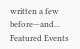written a few before—and...
Featured Events